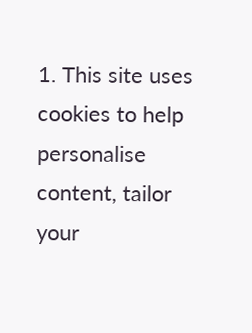1. This site uses cookies to help personalise content, tailor your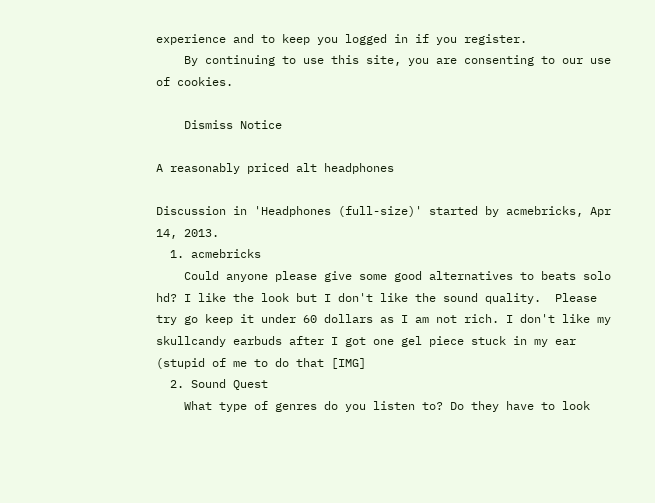experience and to keep you logged in if you register.
    By continuing to use this site, you are consenting to our use of cookies.

    Dismiss Notice

A reasonably priced alt headphones

Discussion in 'Headphones (full-size)' started by acmebricks, Apr 14, 2013.
  1. acmebricks
    Could anyone please give some good alternatives to beats solo hd? I like the look but I don't like the sound quality.  Please try go keep it under 60 dollars as I am not rich. I don't like my skullcandy earbuds after I got one gel piece stuck in my ear (stupid of me to do that [IMG]
  2. Sound Quest
    What type of genres do you listen to? Do they have to look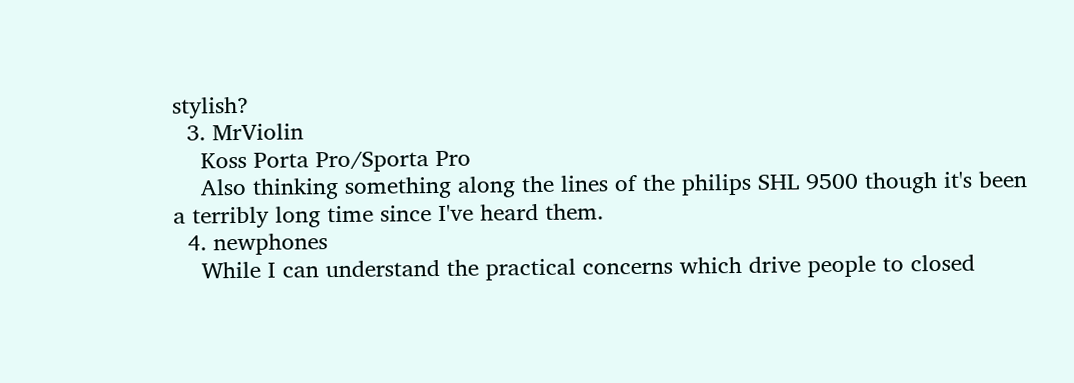stylish?
  3. MrViolin
    Koss Porta Pro/Sporta Pro
    Also thinking something along the lines of the philips SHL 9500 though it's been a terribly long time since I've heard them.
  4. newphones
    While I can understand the practical concerns which drive people to closed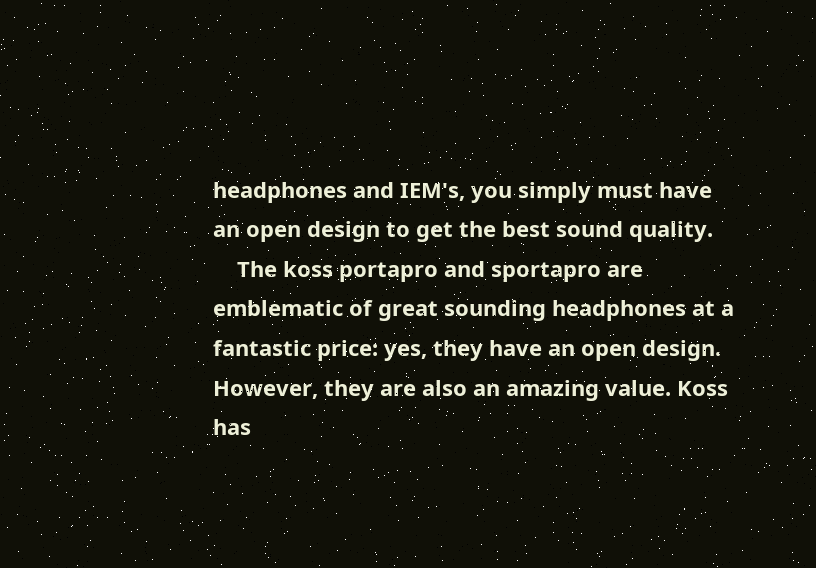headphones and IEM's, you simply must have an open design to get the best sound quality.
    The koss portapro and sportapro are emblematic of great sounding headphones at a fantastic price: yes, they have an open design. However, they are also an amazing value. Koss has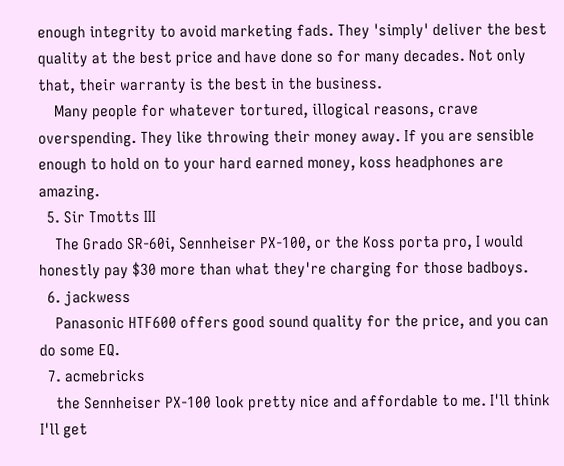enough integrity to avoid marketing fads. They 'simply' deliver the best quality at the best price and have done so for many decades. Not only that, their warranty is the best in the business.
    Many people for whatever tortured, illogical reasons, crave overspending. They like throwing their money away. If you are sensible enough to hold on to your hard earned money, koss headphones are amazing.
  5. Sir Tmotts III
    The Grado SR-60i, Sennheiser PX-100, or the Koss porta pro, I would honestly pay $30 more than what they're charging for those badboys.
  6. jackwess
    Panasonic HTF600 offers good sound quality for the price, and you can do some EQ.
  7. acmebricks
    the Sennheiser PX-100 look pretty nice and affordable to me. I'll think I'll get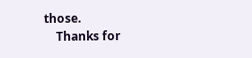those.
    Thanks for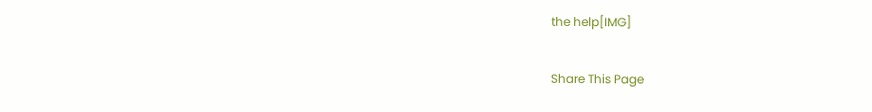the help[IMG]

Share This Page